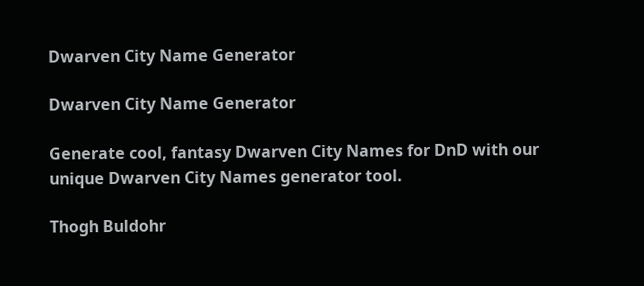Dwarven City Name Generator

Dwarven City Name Generator

Generate cool, fantasy Dwarven City Names for DnD with our unique Dwarven City Names generator tool.

Thogh Buldohr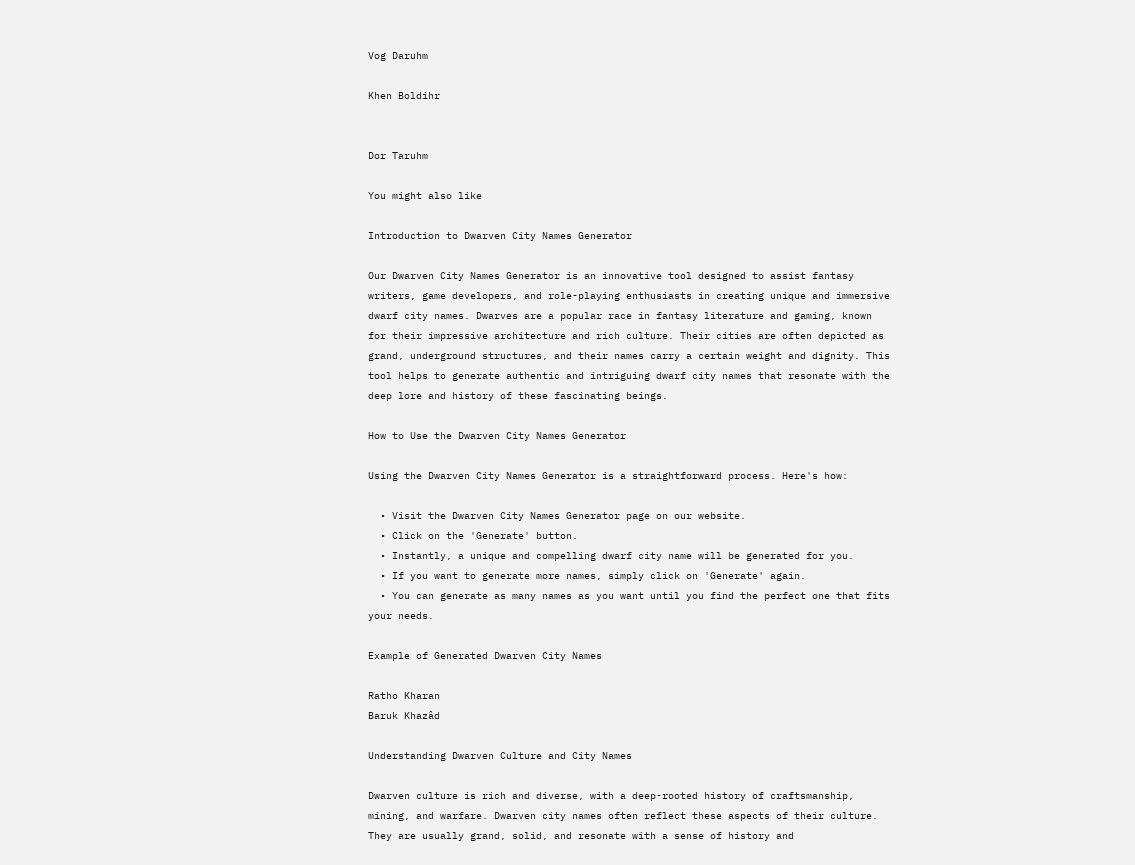Vog Daruhm

Khen Boldihr


Dor Taruhm

You might also like

Introduction to Dwarven City Names Generator

Our Dwarven City Names Generator is an innovative tool designed to assist fantasy writers, game developers, and role-playing enthusiasts in creating unique and immersive dwarf city names. Dwarves are a popular race in fantasy literature and gaming, known for their impressive architecture and rich culture. Their cities are often depicted as grand, underground structures, and their names carry a certain weight and dignity. This tool helps to generate authentic and intriguing dwarf city names that resonate with the deep lore and history of these fascinating beings.

How to Use the Dwarven City Names Generator

Using the Dwarven City Names Generator is a straightforward process. Here's how:

  • Visit the Dwarven City Names Generator page on our website.
  • Click on the 'Generate' button.
  • Instantly, a unique and compelling dwarf city name will be generated for you.
  • If you want to generate more names, simply click on 'Generate' again.
  • You can generate as many names as you want until you find the perfect one that fits your needs.

Example of Generated Dwarven City Names

Ratho Kharan
Baruk Khazâd

Understanding Dwarven Culture and City Names

Dwarven culture is rich and diverse, with a deep-rooted history of craftsmanship, mining, and warfare. Dwarven city names often reflect these aspects of their culture. They are usually grand, solid, and resonate with a sense of history and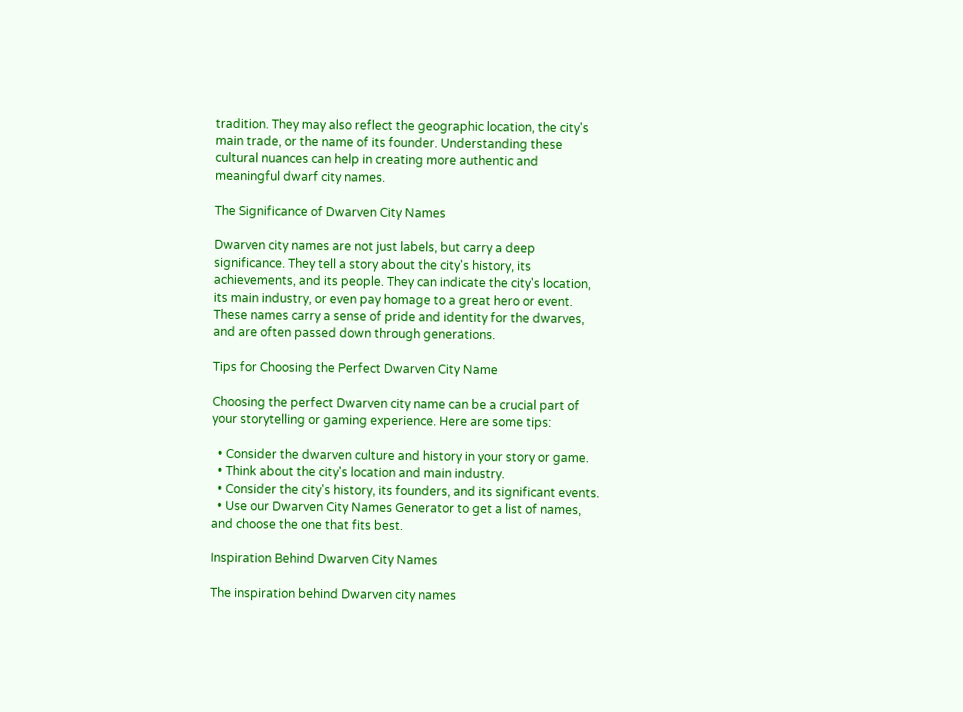tradition. They may also reflect the geographic location, the city's main trade, or the name of its founder. Understanding these cultural nuances can help in creating more authentic and meaningful dwarf city names.

The Significance of Dwarven City Names

Dwarven city names are not just labels, but carry a deep significance. They tell a story about the city's history, its achievements, and its people. They can indicate the city's location, its main industry, or even pay homage to a great hero or event. These names carry a sense of pride and identity for the dwarves, and are often passed down through generations.

Tips for Choosing the Perfect Dwarven City Name

Choosing the perfect Dwarven city name can be a crucial part of your storytelling or gaming experience. Here are some tips:

  • Consider the dwarven culture and history in your story or game.
  • Think about the city's location and main industry.
  • Consider the city's history, its founders, and its significant events.
  • Use our Dwarven City Names Generator to get a list of names, and choose the one that fits best.

Inspiration Behind Dwarven City Names

The inspiration behind Dwarven city names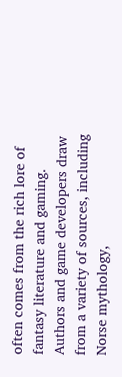often comes from the rich lore of fantasy literature and gaming. Authors and game developers draw from a variety of sources, including Norse mythology,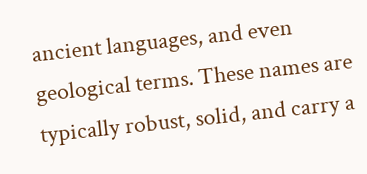ancient languages, and even geological terms. These names are typically robust, solid, and carry a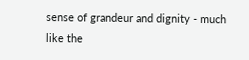sense of grandeur and dignity - much like the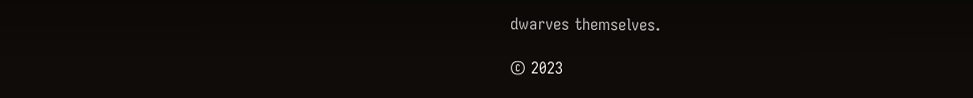dwarves themselves.

© 2023